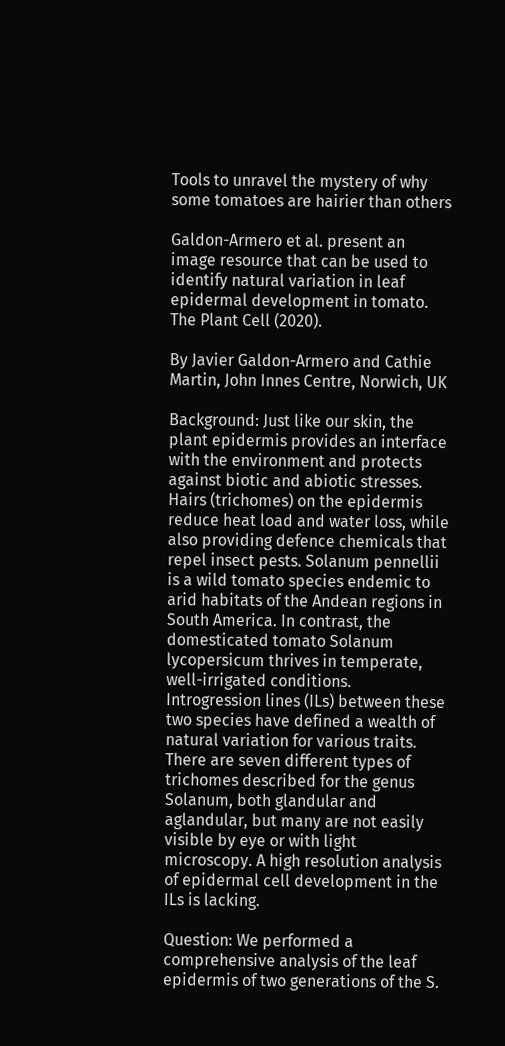Tools to unravel the mystery of why some tomatoes are hairier than others

Galdon-Armero et al. present an image resource that can be used to identify natural variation in leaf epidermal development in tomato. The Plant Cell (2020).

By Javier Galdon-Armero and Cathie Martin, John Innes Centre, Norwich, UK

Background: Just like our skin, the plant epidermis provides an interface with the environment and protects against biotic and abiotic stresses. Hairs (trichomes) on the epidermis reduce heat load and water loss, while also providing defence chemicals that repel insect pests. Solanum pennellii is a wild tomato species endemic to arid habitats of the Andean regions in South America. In contrast, the domesticated tomato Solanum lycopersicum thrives in temperate, well-irrigated conditions. Introgression lines (ILs) between these two species have defined a wealth of natural variation for various traits. There are seven different types of trichomes described for the genus Solanum, both glandular and aglandular, but many are not easily visible by eye or with light microscopy. A high resolution analysis of epidermal cell development in the ILs is lacking.

Question: We performed a comprehensive analysis of the leaf epidermis of two generations of the S.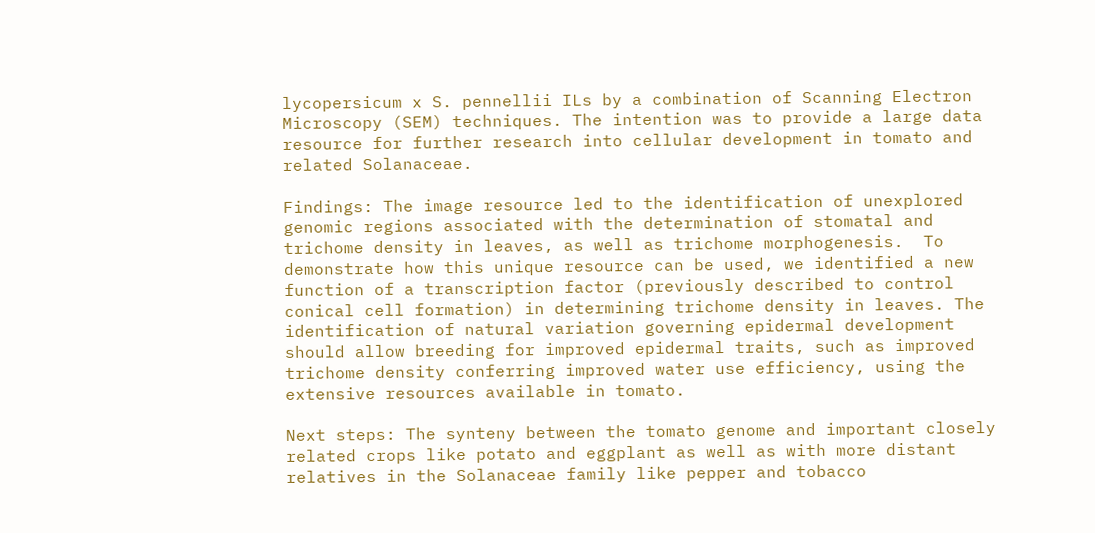lycopersicum x S. pennellii ILs by a combination of Scanning Electron Microscopy (SEM) techniques. The intention was to provide a large data resource for further research into cellular development in tomato and related Solanaceae.

Findings: The image resource led to the identification of unexplored genomic regions associated with the determination of stomatal and trichome density in leaves, as well as trichome morphogenesis.  To demonstrate how this unique resource can be used, we identified a new function of a transcription factor (previously described to control conical cell formation) in determining trichome density in leaves. The identification of natural variation governing epidermal development should allow breeding for improved epidermal traits, such as improved trichome density conferring improved water use efficiency, using the extensive resources available in tomato.

Next steps: The synteny between the tomato genome and important closely related crops like potato and eggplant as well as with more distant relatives in the Solanaceae family like pepper and tobacco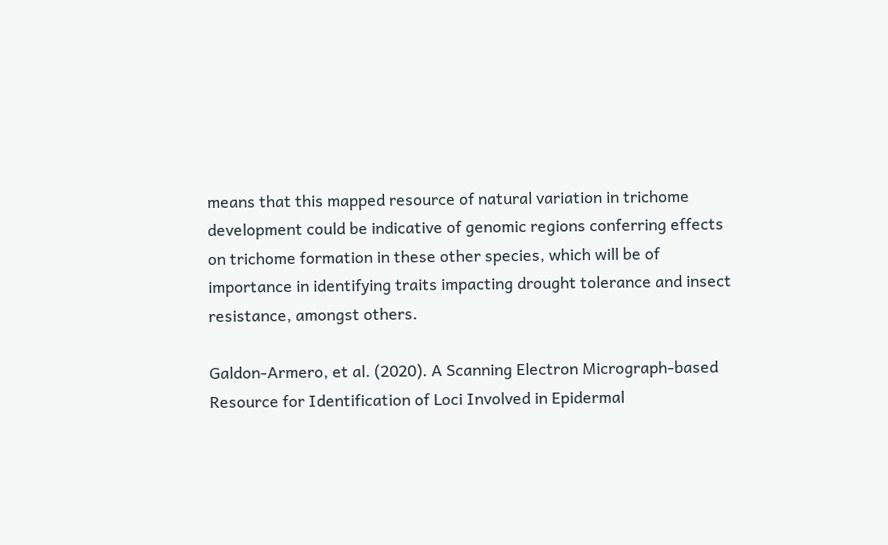means that this mapped resource of natural variation in trichome development could be indicative of genomic regions conferring effects on trichome formation in these other species, which will be of importance in identifying traits impacting drought tolerance and insect resistance, amongst others.

Galdon-Armero, et al. (2020). A Scanning Electron Micrograph-based Resource for Identification of Loci Involved in Epidermal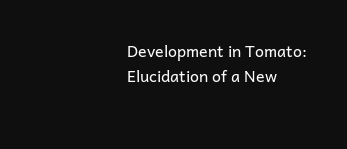Development in Tomato: Elucidation of a New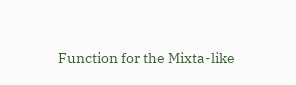Function for the Mixta-like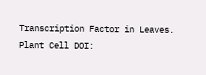Transcription Factor in Leaves. Plant Cell DOI: